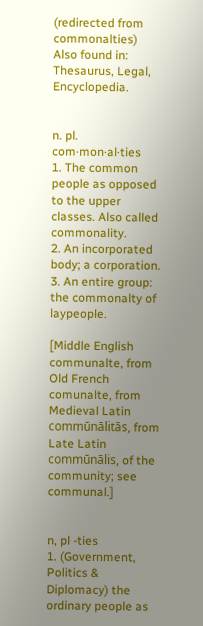(redirected from commonalties)
Also found in: Thesaurus, Legal, Encyclopedia.


n. pl. com·mon·al·ties
1. The common people as opposed to the upper classes. Also called commonality.
2. An incorporated body; a corporation.
3. An entire group: the commonalty of laypeople.

[Middle English communalte, from Old French comunalte, from Medieval Latin commūnālitās, from Late Latin commūnālis, of the community; see communal.]


n, pl -ties
1. (Government, Politics & Diplomacy) the ordinary people as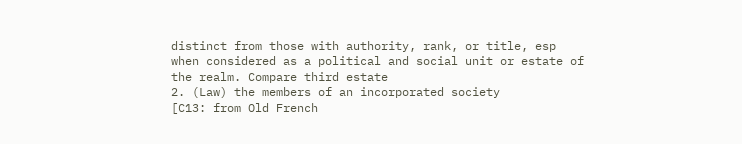distinct from those with authority, rank, or title, esp when considered as a political and social unit or estate of the realm. Compare third estate
2. (Law) the members of an incorporated society
[C13: from Old French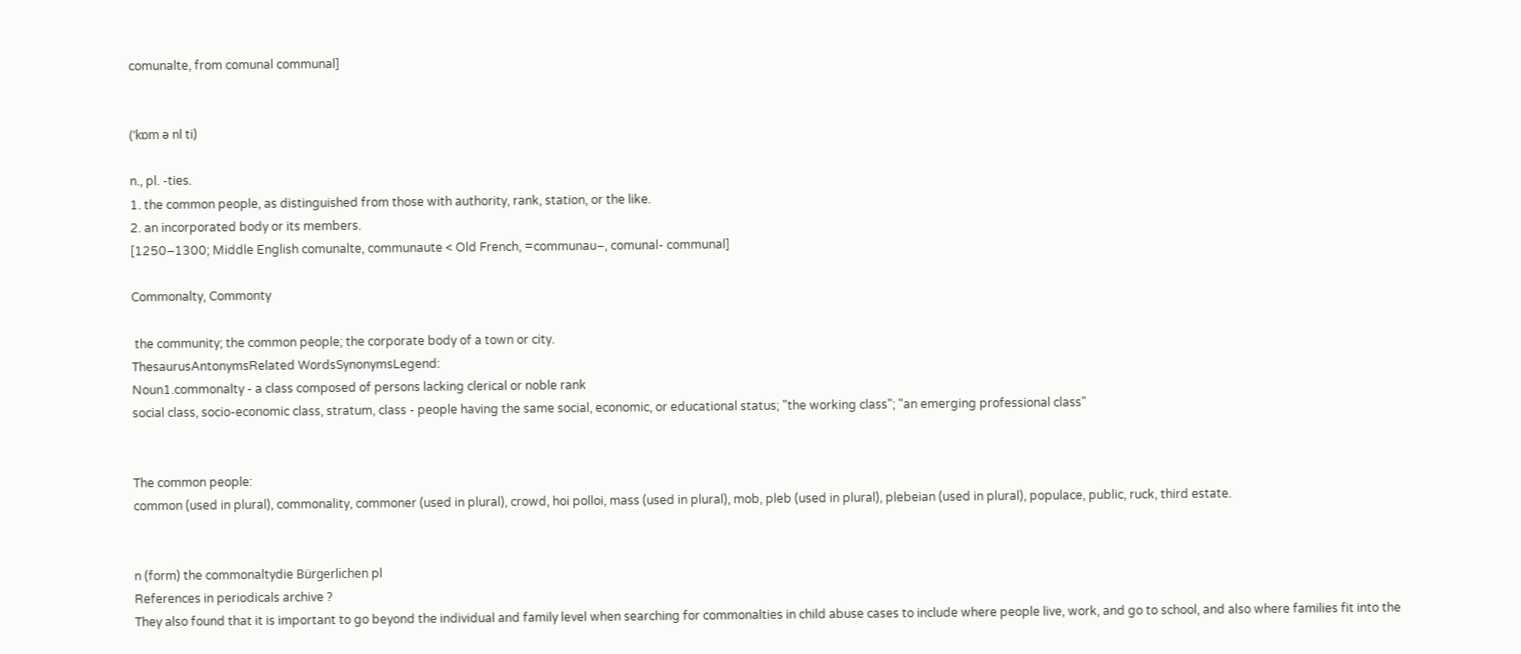comunalte, from comunal communal]


(ˈkɒm ə nl ti)

n., pl. -ties.
1. the common people, as distinguished from those with authority, rank, station, or the like.
2. an incorporated body or its members.
[1250–1300; Middle English comunalte, communaute < Old French, =communau–, comunal- communal]

Commonalty, Commonty

 the community; the common people; the corporate body of a town or city.
ThesaurusAntonymsRelated WordsSynonymsLegend:
Noun1.commonalty - a class composed of persons lacking clerical or noble rank
social class, socio-economic class, stratum, class - people having the same social, economic, or educational status; "the working class"; "an emerging professional class"


The common people:
common (used in plural), commonality, commoner (used in plural), crowd, hoi polloi, mass (used in plural), mob, pleb (used in plural), plebeian (used in plural), populace, public, ruck, third estate.


n (form) the commonaltydie Bürgerlichen pl
References in periodicals archive ?
They also found that it is important to go beyond the individual and family level when searching for commonalties in child abuse cases to include where people live, work, and go to school, and also where families fit into the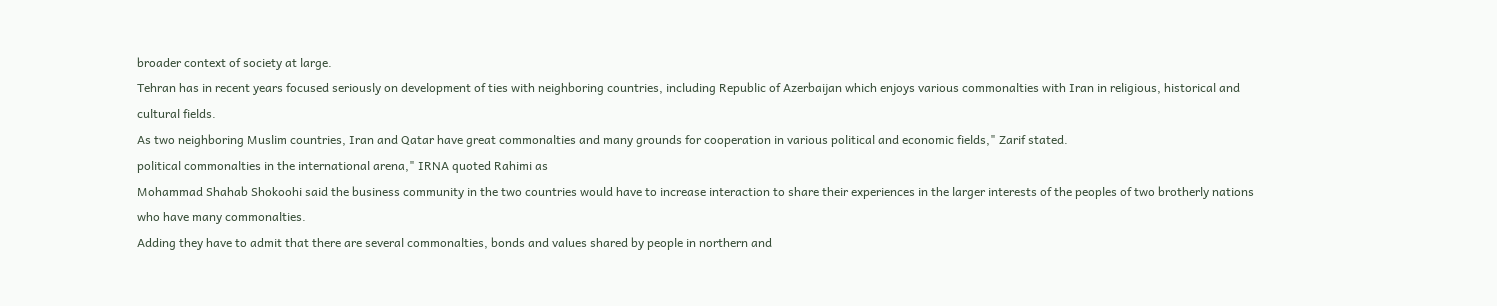broader context of society at large.
Tehran has in recent years focused seriously on development of ties with neighboring countries, including Republic of Azerbaijan which enjoys various commonalties with Iran in religious, historical and cultural fields.
As two neighboring Muslim countries, Iran and Qatar have great commonalties and many grounds for cooperation in various political and economic fields," Zarif stated.
political commonalties in the international arena," IRNA quoted Rahimi as
Mohammad Shahab Shokoohi said the business community in the two countries would have to increase interaction to share their experiences in the larger interests of the peoples of two brotherly nations who have many commonalties.
Adding they have to admit that there are several commonalties, bonds and values shared by people in northern and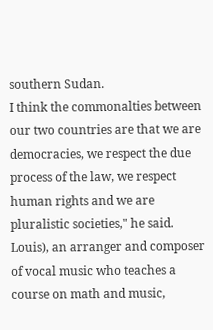southern Sudan.
I think the commonalties between our two countries are that we are democracies, we respect the due process of the law, we respect human rights and we are pluralistic societies," he said.
Louis), an arranger and composer of vocal music who teaches a course on math and music,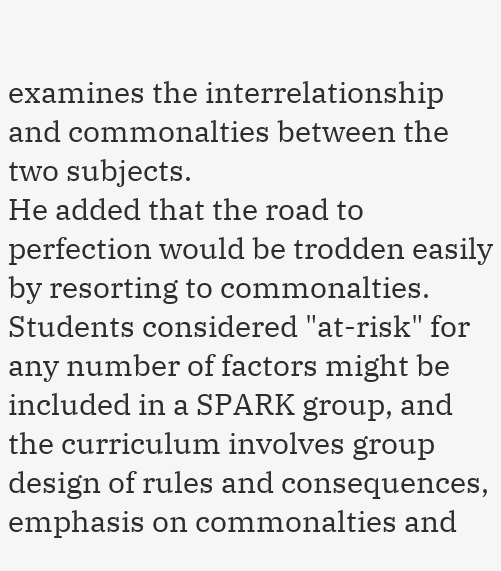examines the interrelationship and commonalties between the two subjects.
He added that the road to perfection would be trodden easily by resorting to commonalties.
Students considered "at-risk" for any number of factors might be included in a SPARK group, and the curriculum involves group design of rules and consequences, emphasis on commonalties and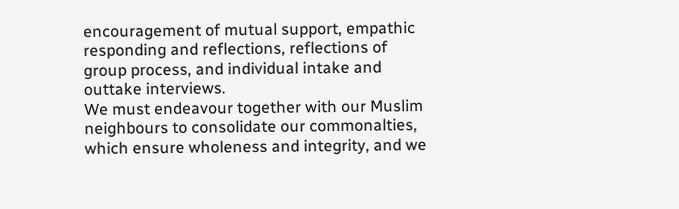encouragement of mutual support, empathic responding and reflections, reflections of group process, and individual intake and outtake interviews.
We must endeavour together with our Muslim neighbours to consolidate our commonalties, which ensure wholeness and integrity, and we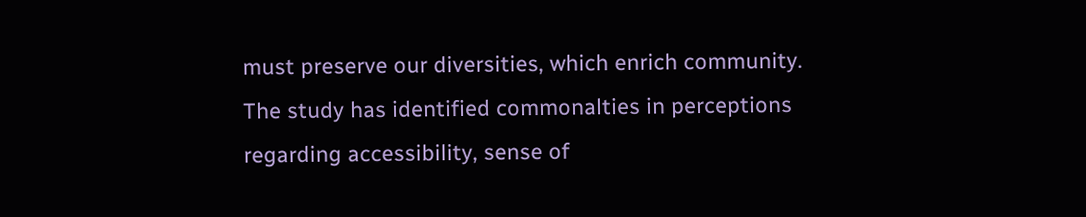must preserve our diversities, which enrich community.
The study has identified commonalties in perceptions regarding accessibility, sense of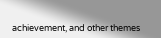achievement, and other themes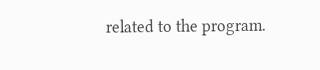related to the program.